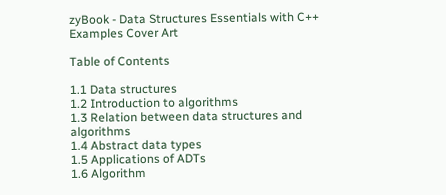zyBook - Data Structures Essentials with C++ Examples Cover Art

Table of Contents

1.1 Data structures
1.2 Introduction to algorithms
1.3 Relation between data structures and algorithms
1.4 Abstract data types
1.5 Applications of ADTs
1.6 Algorithm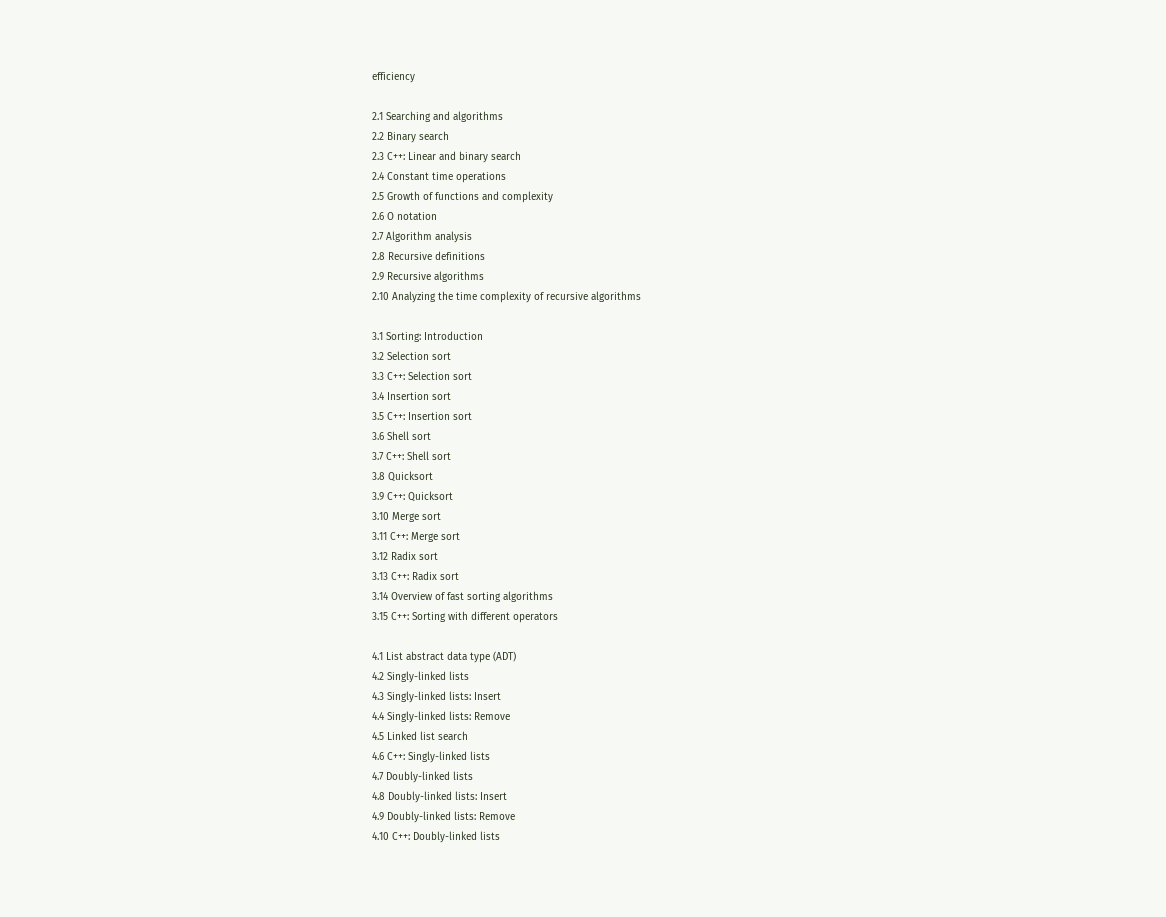efficiency

2.1 Searching and algorithms
2.2 Binary search
2.3 C++: Linear and binary search
2.4 Constant time operations
2.5 Growth of functions and complexity
2.6 O notation
2.7 Algorithm analysis
2.8 Recursive definitions
2.9 Recursive algorithms
2.10 Analyzing the time complexity of recursive algorithms

3.1 Sorting: Introduction
3.2 Selection sort
3.3 C++: Selection sort
3.4 Insertion sort
3.5 C++: Insertion sort
3.6 Shell sort
3.7 C++: Shell sort
3.8 Quicksort
3.9 C++: Quicksort
3.10 Merge sort
3.11 C++: Merge sort
3.12 Radix sort
3.13 C++: Radix sort
3.14 Overview of fast sorting algorithms
3.15 C++: Sorting with different operators

4.1 List abstract data type (ADT)
4.2 Singly-linked lists
4.3 Singly-linked lists: Insert
4.4 Singly-linked lists: Remove
4.5 Linked list search
4.6 C++: Singly-linked lists
4.7 Doubly-linked lists
4.8 Doubly-linked lists: Insert
4.9 Doubly-linked lists: Remove
4.10 C++: Doubly-linked lists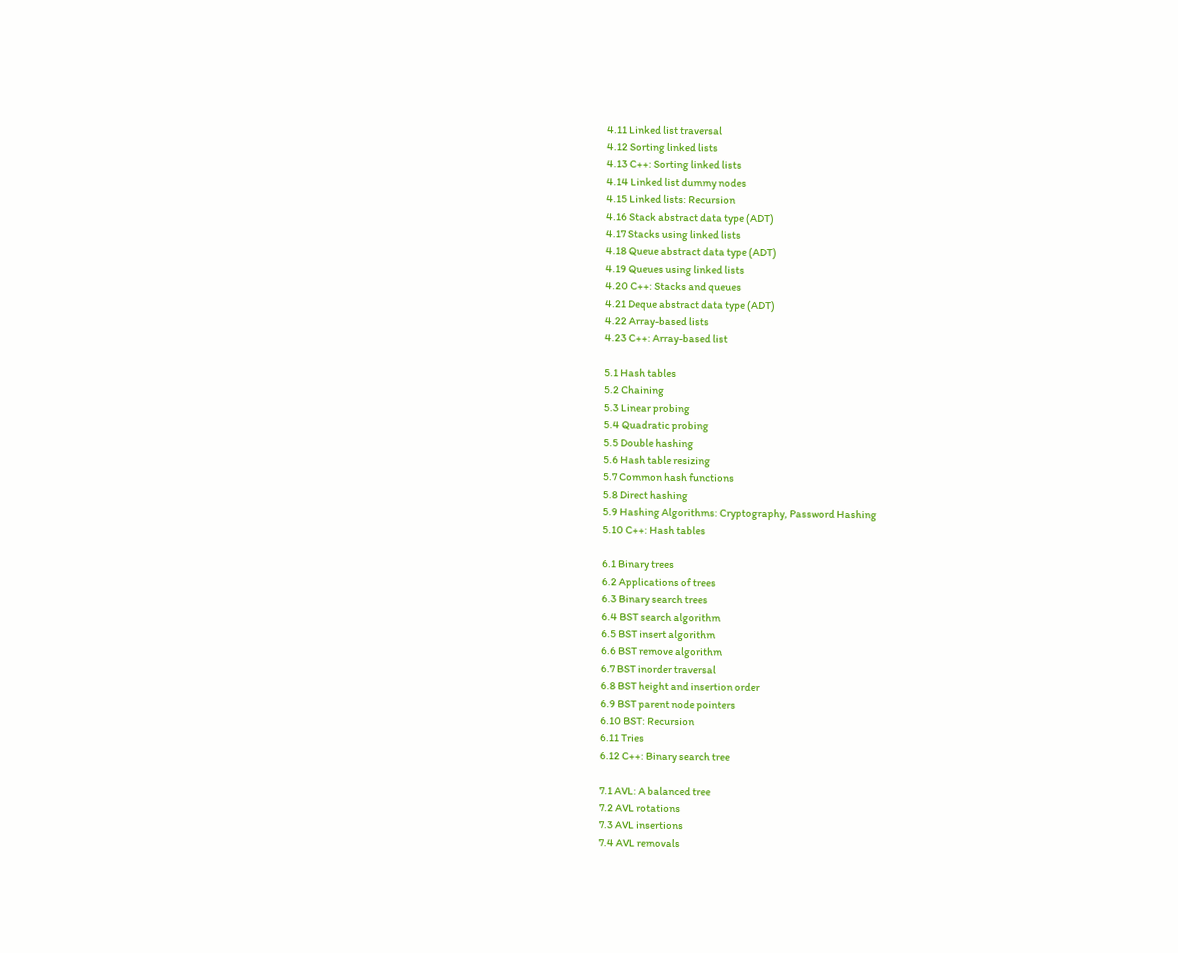4.11 Linked list traversal
4.12 Sorting linked lists
4.13 C++: Sorting linked lists
4.14 Linked list dummy nodes
4.15 Linked lists: Recursion
4.16 Stack abstract data type (ADT)
4.17 Stacks using linked lists
4.18 Queue abstract data type (ADT)
4.19 Queues using linked lists
4.20 C++: Stacks and queues
4.21 Deque abstract data type (ADT)
4.22 Array-based lists
4.23 C++: Array-based list

5.1 Hash tables
5.2 Chaining
5.3 Linear probing
5.4 Quadratic probing
5.5 Double hashing
5.6 Hash table resizing
5.7 Common hash functions
5.8 Direct hashing
5.9 Hashing Algorithms: Cryptography, Password Hashing
5.10 C++: Hash tables

6.1 Binary trees
6.2 Applications of trees
6.3 Binary search trees
6.4 BST search algorithm
6.5 BST insert algorithm
6.6 BST remove algorithm
6.7 BST inorder traversal
6.8 BST height and insertion order
6.9 BST parent node pointers
6.10 BST: Recursion
6.11 Tries
6.12 C++: Binary search tree

7.1 AVL: A balanced tree
7.2 AVL rotations
7.3 AVL insertions
7.4 AVL removals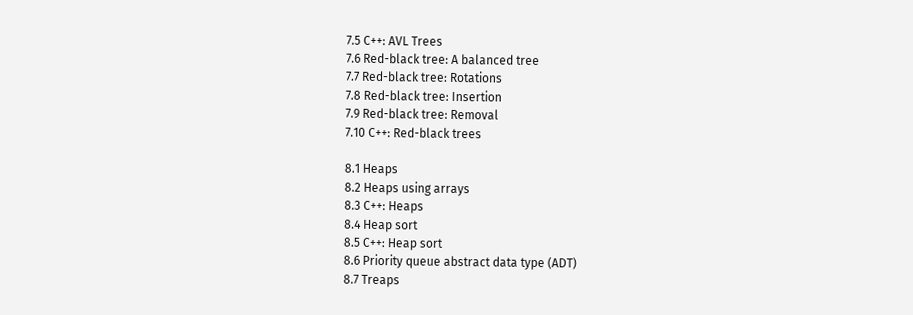7.5 C++: AVL Trees
7.6 Red-black tree: A balanced tree
7.7 Red-black tree: Rotations
7.8 Red-black tree: Insertion
7.9 Red-black tree: Removal
7.10 C++: Red-black trees

8.1 Heaps
8.2 Heaps using arrays
8.3 C++: Heaps
8.4 Heap sort
8.5 C++: Heap sort
8.6 Priority queue abstract data type (ADT)
8.7 Treaps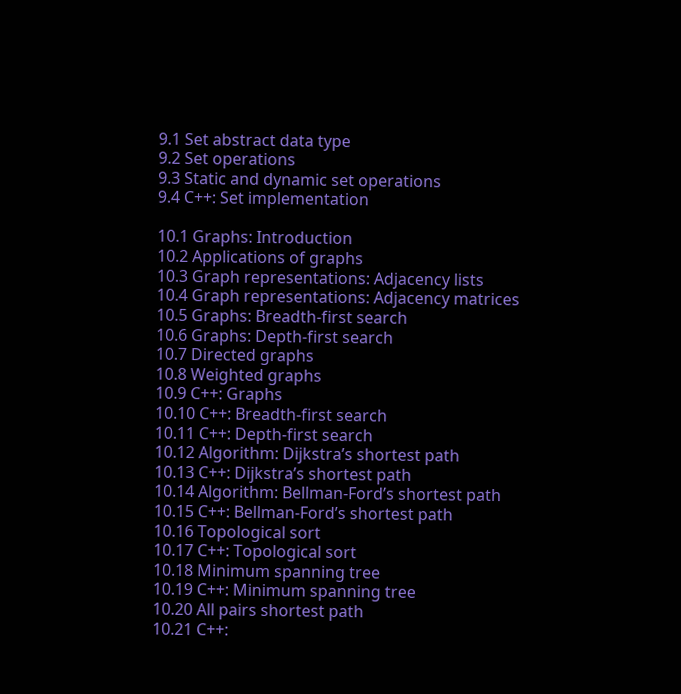9.1 Set abstract data type
9.2 Set operations
9.3 Static and dynamic set operations
9.4 C++: Set implementation

10.1 Graphs: Introduction
10.2 Applications of graphs
10.3 Graph representations: Adjacency lists
10.4 Graph representations: Adjacency matrices
10.5 Graphs: Breadth-first search
10.6 Graphs: Depth-first search
10.7 Directed graphs
10.8 Weighted graphs
10.9 C++: Graphs
10.10 C++: Breadth-first search
10.11 C++: Depth-first search
10.12 Algorithm: Dijkstra’s shortest path
10.13 C++: Dijkstra’s shortest path
10.14 Algorithm: Bellman-Ford’s shortest path
10.15 C++: Bellman-Ford’s shortest path
10.16 Topological sort
10.17 C++: Topological sort
10.18 Minimum spanning tree
10.19 C++: Minimum spanning tree
10.20 All pairs shortest path
10.21 C++: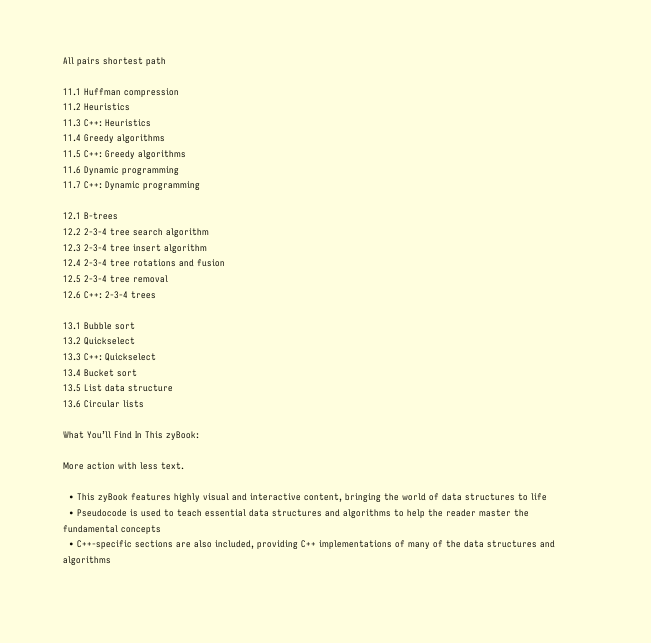All pairs shortest path

11.1 Huffman compression
11.2 Heuristics
11.3 C++: Heuristics
11.4 Greedy algorithms
11.5 C++: Greedy algorithms
11.6 Dynamic programming
11.7 C++: Dynamic programming

12.1 B-trees
12.2 2-3-4 tree search algorithm
12.3 2-3-4 tree insert algorithm
12.4 2-3-4 tree rotations and fusion
12.5 2-3-4 tree removal
12.6 C++: 2-3-4 trees

13.1 Bubble sort
13.2 Quickselect
13.3 C++: Quickselect
13.4 Bucket sort
13.5 List data structure
13.6 Circular lists

What You’ll Find In This zyBook:

More action with less text.

  • This zyBook features highly visual and interactive content, bringing the world of data structures to life
  • Pseudocode is used to teach essential data structures and algorithms to help the reader master the fundamental concepts
  • C++-specific sections are also included, providing C++ implementations of many of the data structures and algorithms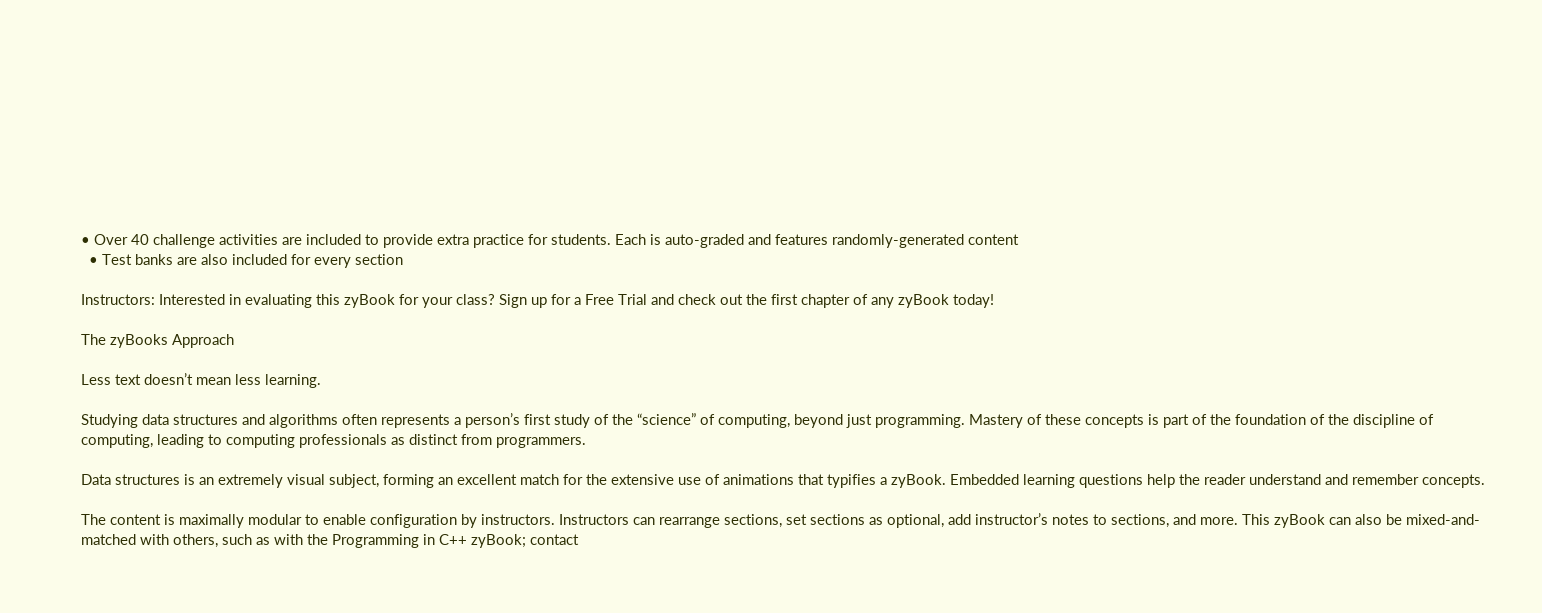• Over 40 challenge activities are included to provide extra practice for students. Each is auto-graded and features randomly-generated content
  • Test banks are also included for every section

Instructors: Interested in evaluating this zyBook for your class? Sign up for a Free Trial and check out the first chapter of any zyBook today!

The zyBooks Approach

Less text doesn’t mean less learning.

Studying data structures and algorithms often represents a person’s first study of the “science” of computing, beyond just programming. Mastery of these concepts is part of the foundation of the discipline of computing, leading to computing professionals as distinct from programmers.

Data structures is an extremely visual subject, forming an excellent match for the extensive use of animations that typifies a zyBook. Embedded learning questions help the reader understand and remember concepts.

The content is maximally modular to enable configuration by instructors. Instructors can rearrange sections, set sections as optional, add instructor’s notes to sections, and more. This zyBook can also be mixed-and-matched with others, such as with the Programming in C++ zyBook; contact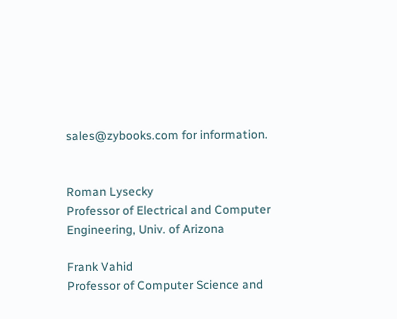sales@zybooks.com for information.


Roman Lysecky
Professor of Electrical and Computer Engineering, Univ. of Arizona

Frank Vahid
Professor of Computer Science and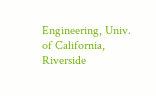Engineering, Univ. of California, Riverside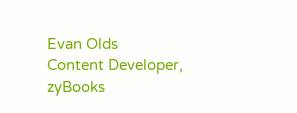Evan Olds
Content Developer, zyBooks